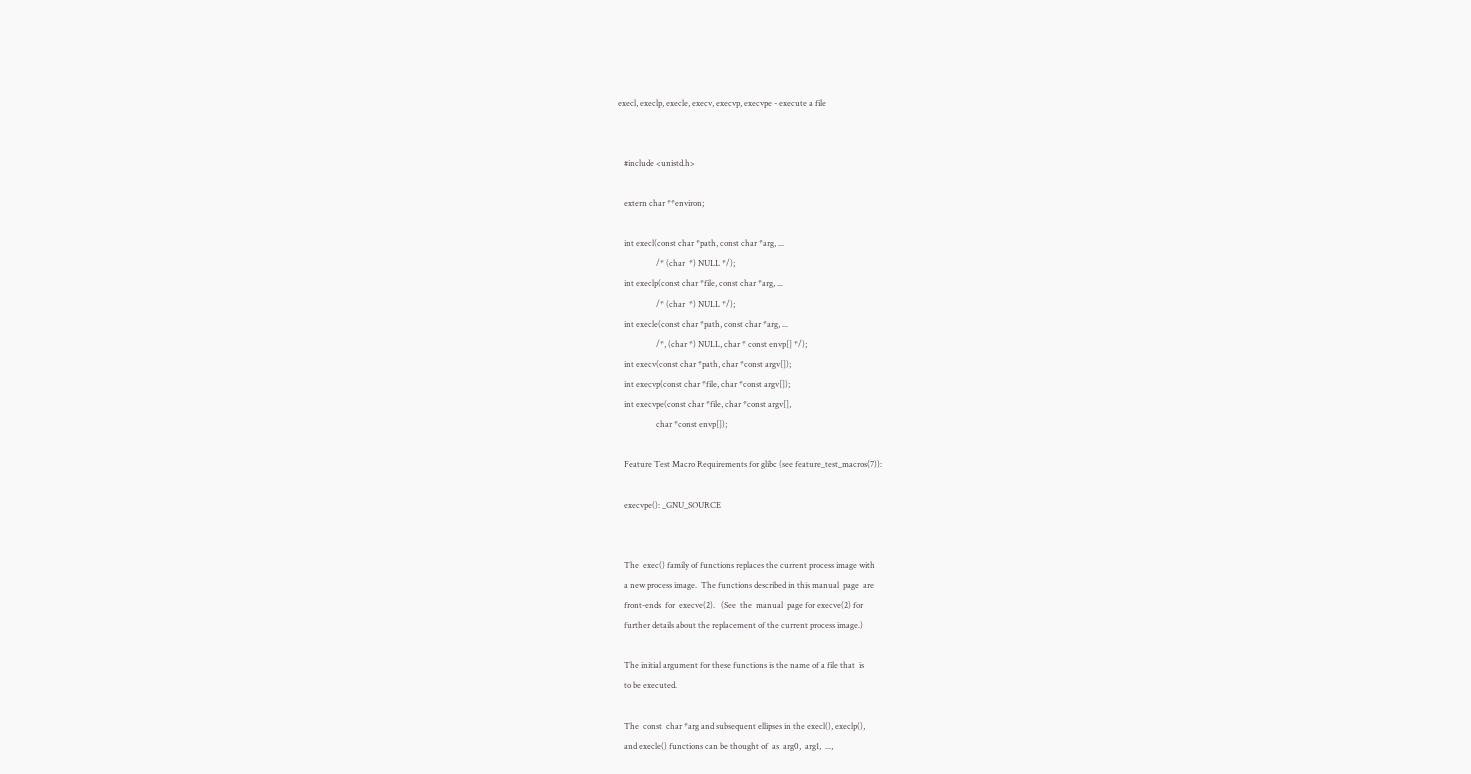execl, execlp, execle, execv, execvp, execvpe - execute a file


   #include <unistd.h>

   extern char **environ;

   int execl(const char *path, const char *arg, ...
                   /* (char  *) NULL */);
   int execlp(const char *file, const char *arg, ...
                   /* (char  *) NULL */);
   int execle(const char *path, const char *arg, ...
                   /*, (char *) NULL, char * const envp[] */);
   int execv(const char *path, char *const argv[]);
   int execvp(const char *file, char *const argv[]);
   int execvpe(const char *file, char *const argv[],
                   char *const envp[]);

   Feature Test Macro Requirements for glibc (see feature_test_macros(7)):

   execvpe(): _GNU_SOURCE


   The  exec() family of functions replaces the current process image with
   a new process image.  The functions described in this manual  page  are
   front-ends  for  execve(2).   (See  the  manual  page for execve(2) for
   further details about the replacement of the current process image.)

   The initial argument for these functions is the name of a file that  is
   to be executed.

   The  const  char *arg and subsequent ellipses in the execl(), execlp(),
   and execle() functions can be thought of  as  arg0,  arg1,  ...,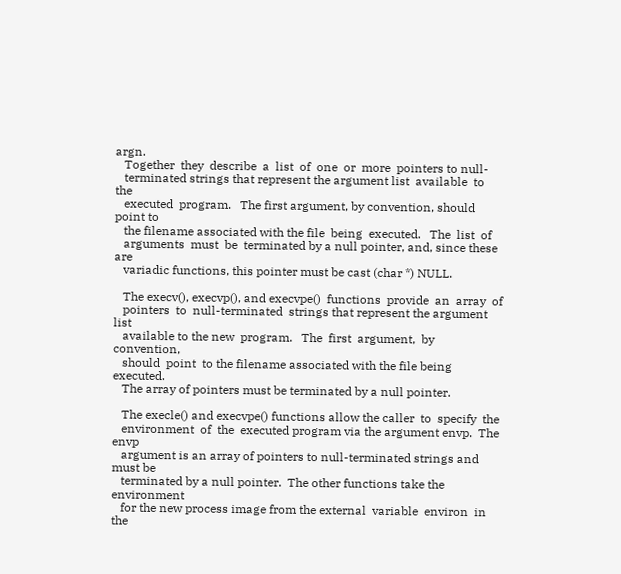argn.
   Together  they  describe  a  list  of  one  or  more  pointers to null-
   terminated strings that represent the argument list  available  to  the
   executed  program.   The first argument, by convention, should point to
   the filename associated with the file  being  executed.   The  list  of
   arguments  must  be  terminated by a null pointer, and, since these are
   variadic functions, this pointer must be cast (char *) NULL.

   The execv(), execvp(), and execvpe()  functions  provide  an  array  of
   pointers  to  null-terminated  strings that represent the argument list
   available to the new  program.   The  first  argument,  by  convention,
   should  point  to the filename associated with the file being executed.
   The array of pointers must be terminated by a null pointer.

   The execle() and execvpe() functions allow the caller  to  specify  the
   environment  of  the  executed program via the argument envp.  The envp
   argument is an array of pointers to null-terminated strings and must be
   terminated by a null pointer.  The other functions take the environment
   for the new process image from the external  variable  environ  in  the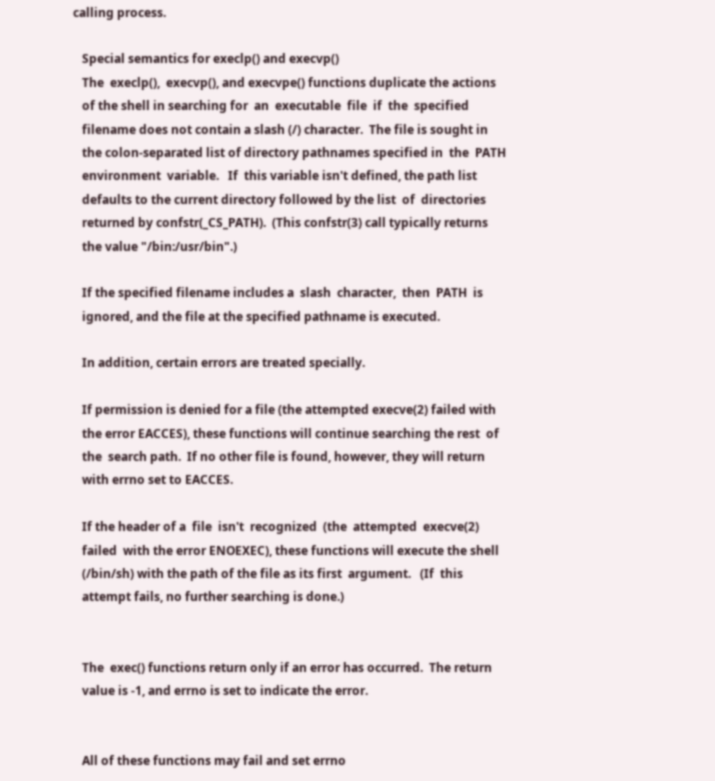calling process.

   Special semantics for execlp() and execvp()
   The  execlp(),  execvp(), and execvpe() functions duplicate the actions
   of the shell in searching for  an  executable  file  if  the  specified
   filename does not contain a slash (/) character.  The file is sought in
   the colon-separated list of directory pathnames specified in  the  PATH
   environment  variable.   If  this variable isn't defined, the path list
   defaults to the current directory followed by the list  of  directories
   returned by confstr(_CS_PATH).  (This confstr(3) call typically returns
   the value "/bin:/usr/bin".)

   If the specified filename includes a  slash  character,  then  PATH  is
   ignored, and the file at the specified pathname is executed.

   In addition, certain errors are treated specially.

   If permission is denied for a file (the attempted execve(2) failed with
   the error EACCES), these functions will continue searching the rest  of
   the  search path.  If no other file is found, however, they will return
   with errno set to EACCES.

   If the header of a  file  isn't  recognized  (the  attempted  execve(2)
   failed  with the error ENOEXEC), these functions will execute the shell
   (/bin/sh) with the path of the file as its first  argument.   (If  this
   attempt fails, no further searching is done.)


   The  exec() functions return only if an error has occurred.  The return
   value is -1, and errno is set to indicate the error.


   All of these functions may fail and set errno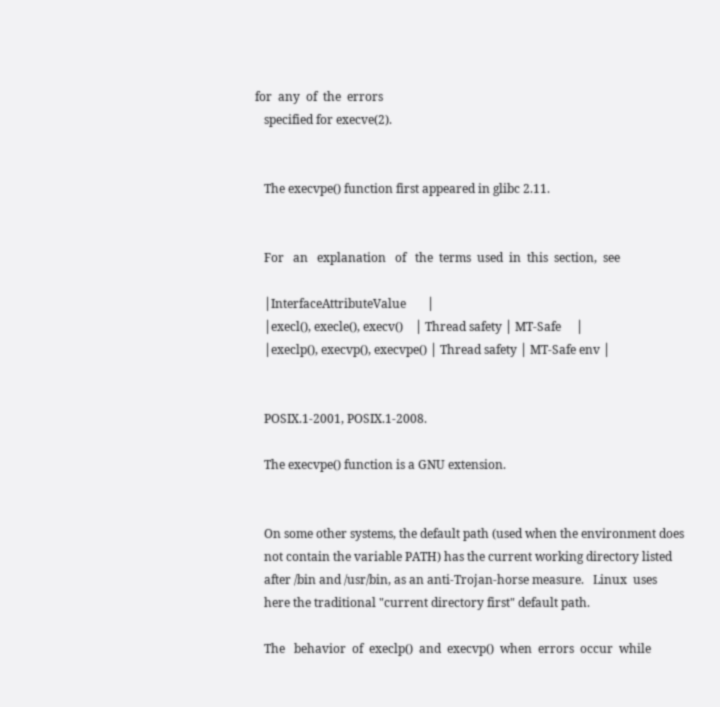for  any  of  the  errors
   specified for execve(2).


   The execvpe() function first appeared in glibc 2.11.


   For   an   explanation   of   the  terms  used  in  this  section,  see

   │InterfaceAttributeValue       │
   │execl(), execle(), execv()    │ Thread safety │ MT-Safe     │
   │execlp(), execvp(), execvpe() │ Thread safety │ MT-Safe env │


   POSIX.1-2001, POSIX.1-2008.

   The execvpe() function is a GNU extension.


   On some other systems, the default path (used when the environment does
   not contain the variable PATH) has the current working directory listed
   after /bin and /usr/bin, as an anti-Trojan-horse measure.   Linux  uses
   here the traditional "current directory first" default path.

   The   behavior  of  execlp()  and  execvp()  when  errors  occur  while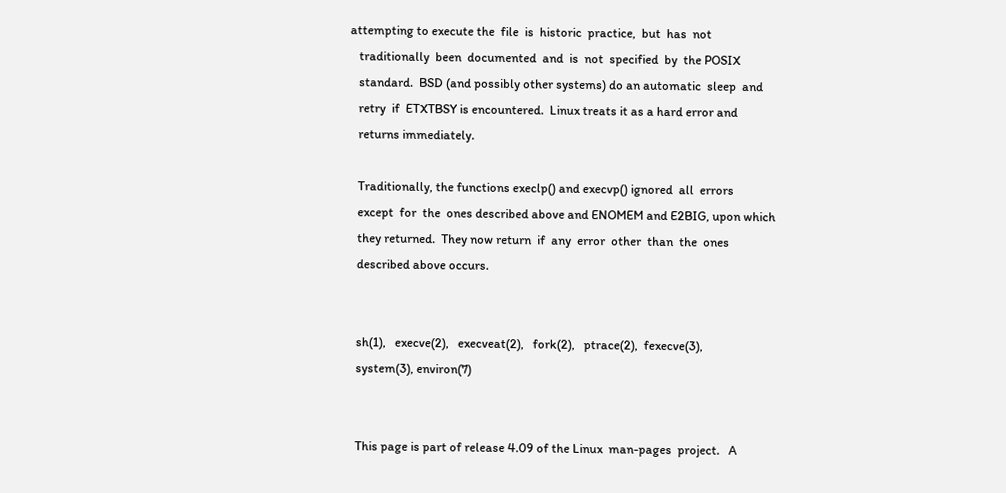attempting to execute the  file  is  historic  practice,  but  has  not
   traditionally  been  documented  and  is  not  specified  by  the POSIX
   standard.  BSD (and possibly other systems) do an automatic  sleep  and
   retry  if  ETXTBSY is encountered.  Linux treats it as a hard error and
   returns immediately.

   Traditionally, the functions execlp() and execvp() ignored  all  errors
   except  for  the  ones described above and ENOMEM and E2BIG, upon which
   they returned.  They now return  if  any  error  other  than  the  ones
   described above occurs.


   sh(1),   execve(2),   execveat(2),   fork(2),   ptrace(2),  fexecve(3),
   system(3), environ(7)


   This page is part of release 4.09 of the Linux  man-pages  project.   A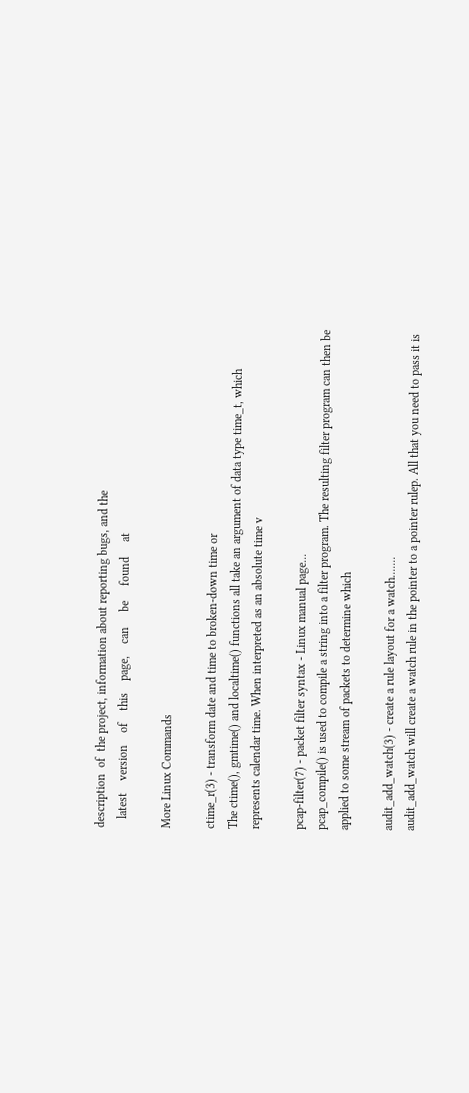description  of  the project, information about reporting bugs, and the
   latest    version    of    this    page,    can     be     found     at

More Linux Commands

ctime_r(3) - transform date and time to broken-down time or
The ctime(), gmtime() and localtime() functions all take an argument of data type time_t, which represents calendar time. When interpreted as an absolute time v

pcap-filter(7) - packet filter syntax - Linux manual page...
pcap_compile() is used to compile a string into a filter program. The resulting filter program can then be applied to some stream of packets to determine which

audit_add_watch(3) - create a rule layout for a watch.......
audit_add_watch will create a watch rule in the pointer to a pointer rulep. All that you need to pass it is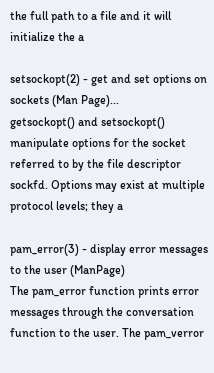the full path to a file and it will initialize the a

setsockopt(2) - get and set options on sockets (Man Page)...
getsockopt() and setsockopt() manipulate options for the socket referred to by the file descriptor sockfd. Options may exist at multiple protocol levels; they a

pam_error(3) - display error messages to the user (ManPage)
The pam_error function prints error messages through the conversation function to the user. The pam_verror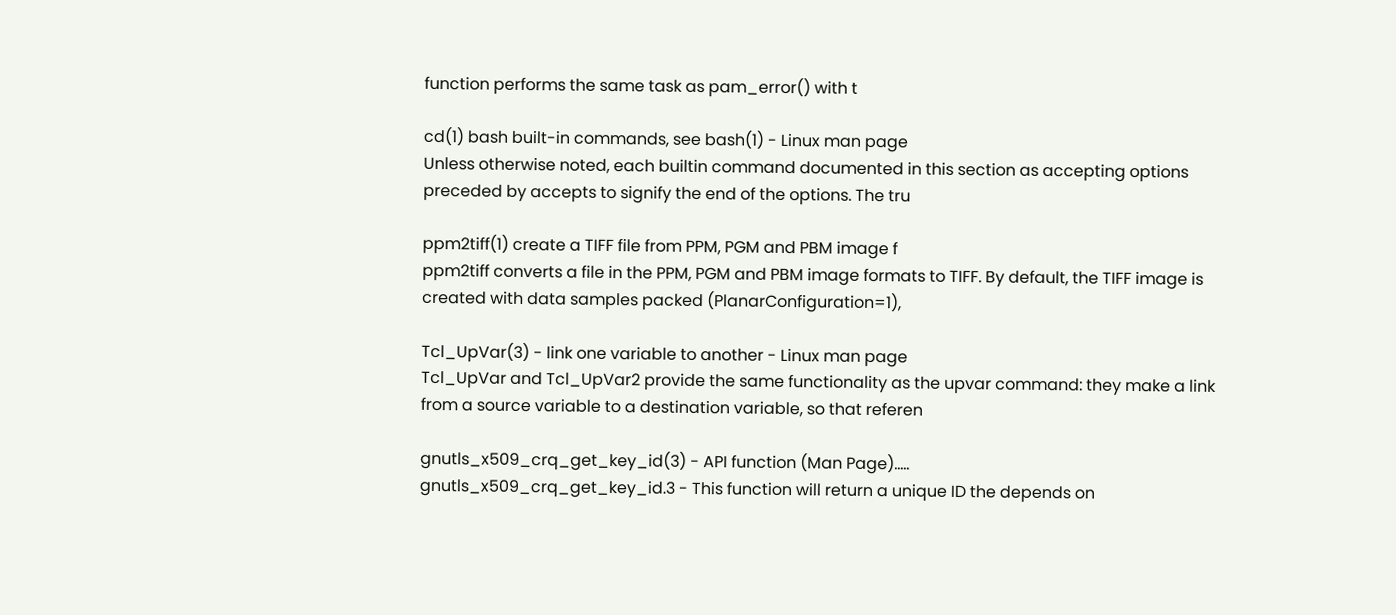function performs the same task as pam_error() with t

cd(1) bash built-in commands, see bash(1) - Linux man page
Unless otherwise noted, each builtin command documented in this section as accepting options preceded by accepts to signify the end of the options. The tru

ppm2tiff(1) create a TIFF file from PPM, PGM and PBM image f
ppm2tiff converts a file in the PPM, PGM and PBM image formats to TIFF. By default, the TIFF image is created with data samples packed (PlanarConfiguration=1),

Tcl_UpVar(3) - link one variable to another - Linux man page
Tcl_UpVar and Tcl_UpVar2 provide the same functionality as the upvar command: they make a link from a source variable to a destination variable, so that referen

gnutls_x509_crq_get_key_id(3) - API function (Man Page).....
gnutls_x509_crq_get_key_id.3 - This function will return a unique ID the depends on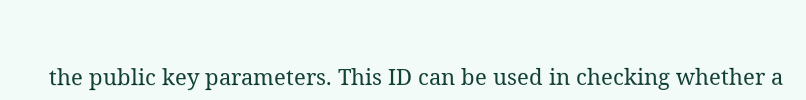the public key parameters. This ID can be used in checking whether a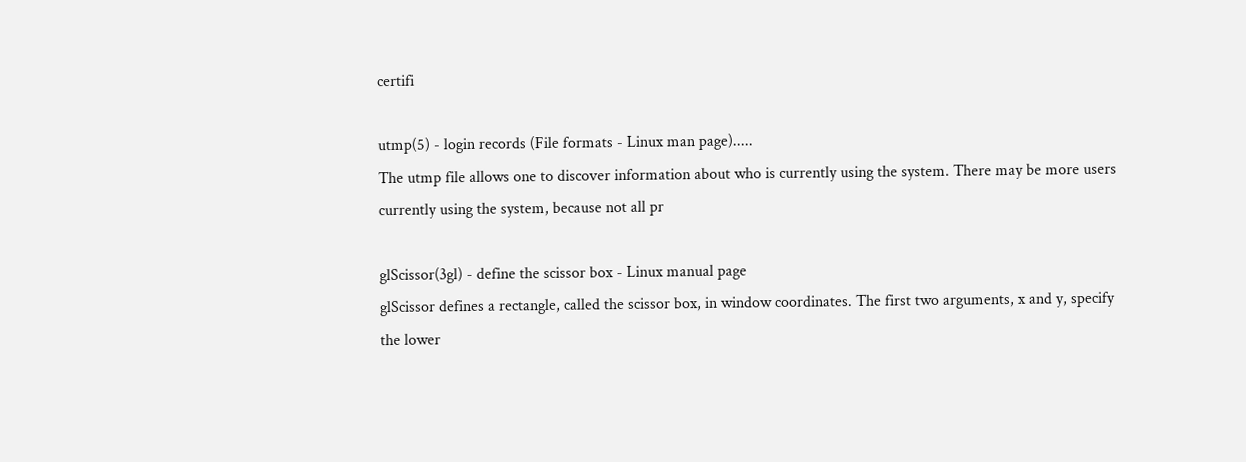certifi

utmp(5) - login records (File formats - Linux man page).....
The utmp file allows one to discover information about who is currently using the system. There may be more users currently using the system, because not all pr

glScissor(3gl) - define the scissor box - Linux manual page
glScissor defines a rectangle, called the scissor box, in window coordinates. The first two arguments, x and y, specify the lower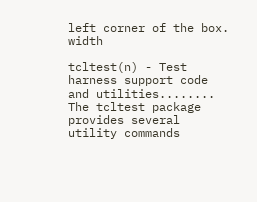left corner of the box. width

tcltest(n) - Test harness support code and utilities........
The tcltest package provides several utility commands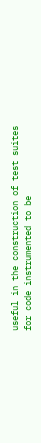useful in the construction of test suites for code instrumented to be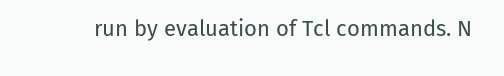run by evaluation of Tcl commands. N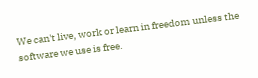We can't live, work or learn in freedom unless the software we use is free.